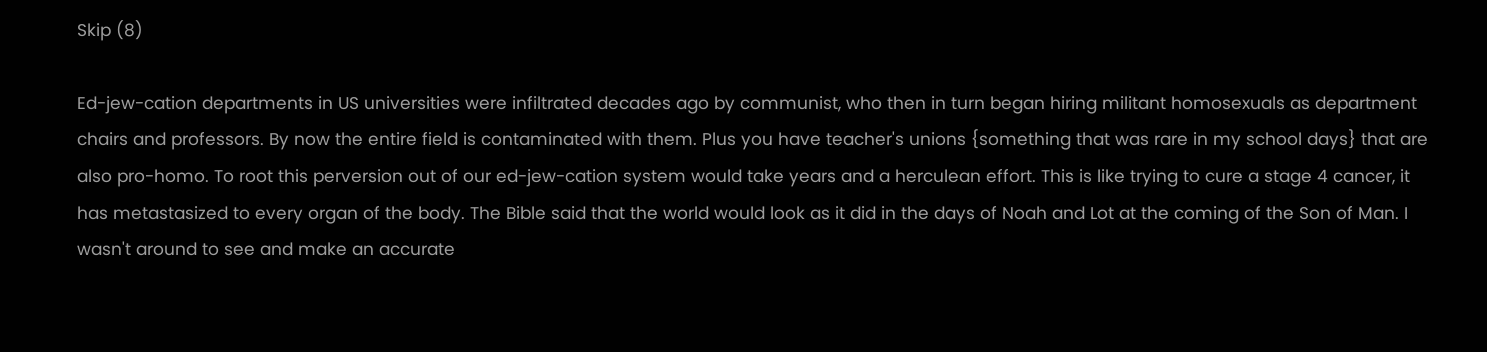Skip (8)

Ed-jew-cation departments in US universities were infiltrated decades ago by communist, who then in turn began hiring militant homosexuals as department chairs and professors. By now the entire field is contaminated with them. Plus you have teacher's unions {something that was rare in my school days} that are also pro-homo. To root this perversion out of our ed-jew-cation system would take years and a herculean effort. This is like trying to cure a stage 4 cancer, it has metastasized to every organ of the body. The Bible said that the world would look as it did in the days of Noah and Lot at the coming of the Son of Man. I wasn't around to see and make an accurate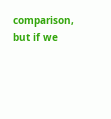comparison, but if we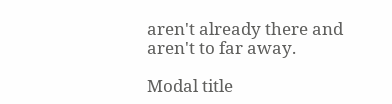aren't already there and aren't to far away.

Modal title